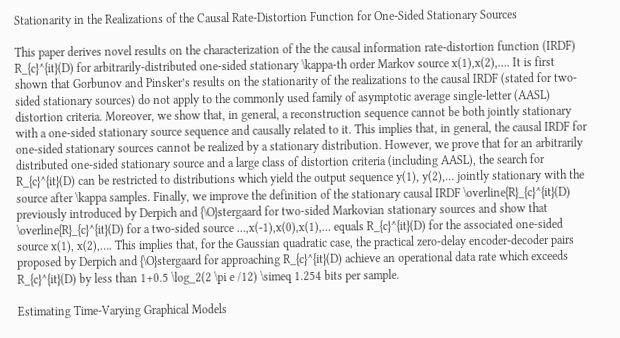Stationarity in the Realizations of the Causal Rate-Distortion Function for One-Sided Stationary Sources

This paper derives novel results on the characterization of the the causal information rate-distortion function (IRDF) R_{c}^{it}(D) for arbitrarily-distributed one-sided stationary \kappa-th order Markov source x(1),x(2),…. It is first shown that Gorbunov and Pinsker’s results on the stationarity of the realizations to the causal IRDF (stated for two-sided stationary sources) do not apply to the commonly used family of asymptotic average single-letter (AASL) distortion criteria. Moreover, we show that, in general, a reconstruction sequence cannot be both jointly stationary with a one-sided stationary source sequence and causally related to it. This implies that, in general, the causal IRDF for one-sided stationary sources cannot be realized by a stationary distribution. However, we prove that for an arbitrarily distributed one-sided stationary source and a large class of distortion criteria (including AASL), the search for R_{c}^{it}(D) can be restricted to distributions which yield the output sequence y(1), y(2),… jointly stationary with the source after \kappa samples. Finally, we improve the definition of the stationary causal IRDF \overline{R}_{c}^{it}(D) previously introduced by Derpich and {\O}stergaard for two-sided Markovian stationary sources and show that \overline{R}_{c}^{it}(D) for a two-sided source …,x(-1),x(0),x(1),… equals R_{c}^{it}(D) for the associated one-sided source x(1), x(2),…. This implies that, for the Gaussian quadratic case, the practical zero-delay encoder-decoder pairs proposed by Derpich and {\O}stergaard for approaching R_{c}^{it}(D) achieve an operational data rate which exceeds R_{c}^{it}(D) by less than 1+0.5 \log_2(2 \pi e /12) \simeq 1.254 bits per sample.

Estimating Time-Varying Graphical Models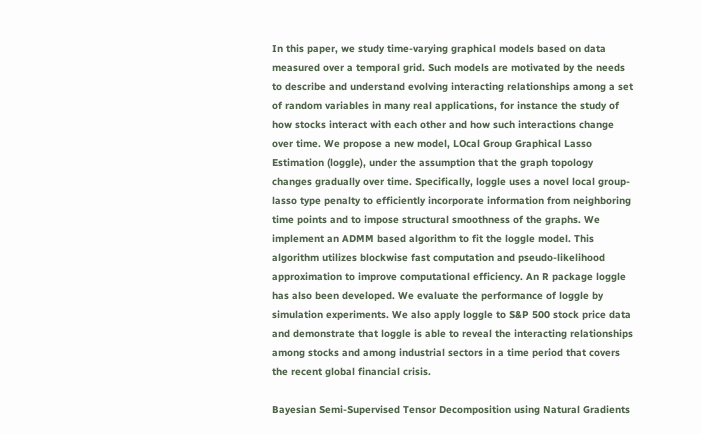In this paper, we study time-varying graphical models based on data measured over a temporal grid. Such models are motivated by the needs to describe and understand evolving interacting relationships among a set of random variables in many real applications, for instance the study of how stocks interact with each other and how such interactions change over time. We propose a new model, LOcal Group Graphical Lasso Estimation (loggle), under the assumption that the graph topology changes gradually over time. Specifically, loggle uses a novel local group-lasso type penalty to efficiently incorporate information from neighboring time points and to impose structural smoothness of the graphs. We implement an ADMM based algorithm to fit the loggle model. This algorithm utilizes blockwise fast computation and pseudo-likelihood approximation to improve computational efficiency. An R package loggle has also been developed. We evaluate the performance of loggle by simulation experiments. We also apply loggle to S&P 500 stock price data and demonstrate that loggle is able to reveal the interacting relationships among stocks and among industrial sectors in a time period that covers the recent global financial crisis.

Bayesian Semi-Supervised Tensor Decomposition using Natural Gradients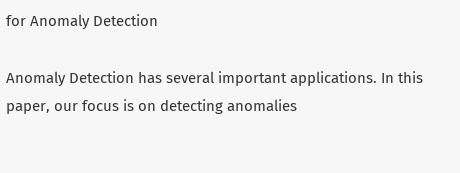for Anomaly Detection

Anomaly Detection has several important applications. In this paper, our focus is on detecting anomalies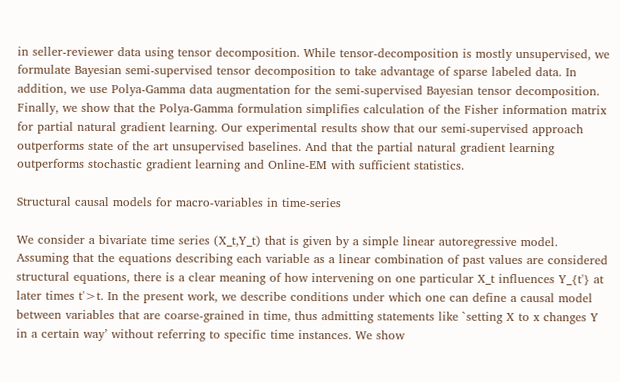in seller-reviewer data using tensor decomposition. While tensor-decomposition is mostly unsupervised, we formulate Bayesian semi-supervised tensor decomposition to take advantage of sparse labeled data. In addition, we use Polya-Gamma data augmentation for the semi-supervised Bayesian tensor decomposition. Finally, we show that the Polya-Gamma formulation simplifies calculation of the Fisher information matrix for partial natural gradient learning. Our experimental results show that our semi-supervised approach outperforms state of the art unsupervised baselines. And that the partial natural gradient learning outperforms stochastic gradient learning and Online-EM with sufficient statistics.

Structural causal models for macro-variables in time-series

We consider a bivariate time series (X_t,Y_t) that is given by a simple linear autoregressive model. Assuming that the equations describing each variable as a linear combination of past values are considered structural equations, there is a clear meaning of how intervening on one particular X_t influences Y_{t'} at later times t'>t. In the present work, we describe conditions under which one can define a causal model between variables that are coarse-grained in time, thus admitting statements like `setting X to x changes Y in a certain way’ without referring to specific time instances. We show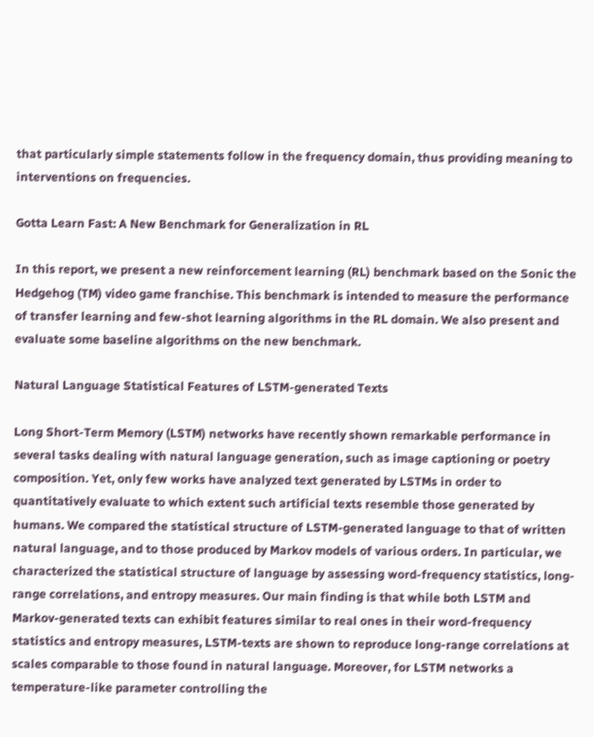that particularly simple statements follow in the frequency domain, thus providing meaning to interventions on frequencies.

Gotta Learn Fast: A New Benchmark for Generalization in RL

In this report, we present a new reinforcement learning (RL) benchmark based on the Sonic the Hedgehog (TM) video game franchise. This benchmark is intended to measure the performance of transfer learning and few-shot learning algorithms in the RL domain. We also present and evaluate some baseline algorithms on the new benchmark.

Natural Language Statistical Features of LSTM-generated Texts

Long Short-Term Memory (LSTM) networks have recently shown remarkable performance in several tasks dealing with natural language generation, such as image captioning or poetry composition. Yet, only few works have analyzed text generated by LSTMs in order to quantitatively evaluate to which extent such artificial texts resemble those generated by humans. We compared the statistical structure of LSTM-generated language to that of written natural language, and to those produced by Markov models of various orders. In particular, we characterized the statistical structure of language by assessing word-frequency statistics, long-range correlations, and entropy measures. Our main finding is that while both LSTM and Markov-generated texts can exhibit features similar to real ones in their word-frequency statistics and entropy measures, LSTM-texts are shown to reproduce long-range correlations at scales comparable to those found in natural language. Moreover, for LSTM networks a temperature-like parameter controlling the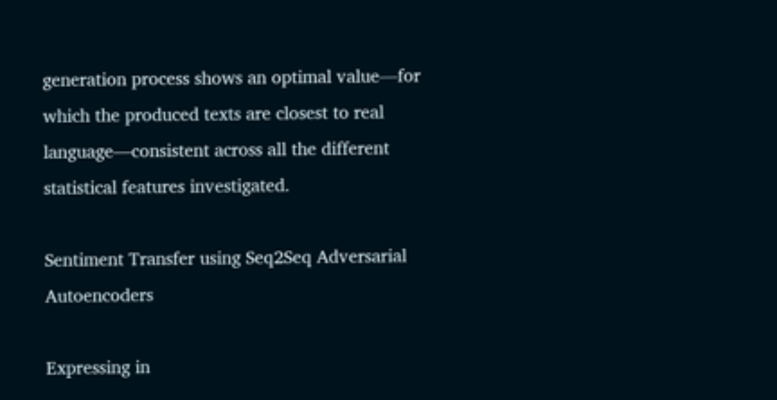generation process shows an optimal value—for which the produced texts are closest to real language—consistent across all the different statistical features investigated.

Sentiment Transfer using Seq2Seq Adversarial Autoencoders

Expressing in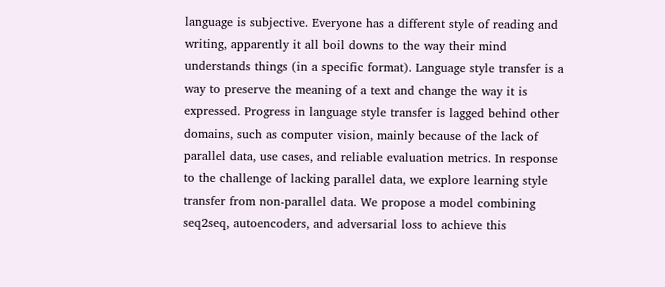language is subjective. Everyone has a different style of reading and writing, apparently it all boil downs to the way their mind understands things (in a specific format). Language style transfer is a way to preserve the meaning of a text and change the way it is expressed. Progress in language style transfer is lagged behind other domains, such as computer vision, mainly because of the lack of parallel data, use cases, and reliable evaluation metrics. In response to the challenge of lacking parallel data, we explore learning style transfer from non-parallel data. We propose a model combining seq2seq, autoencoders, and adversarial loss to achieve this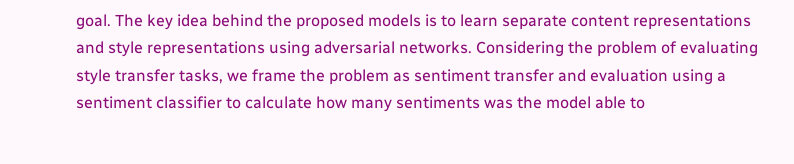goal. The key idea behind the proposed models is to learn separate content representations and style representations using adversarial networks. Considering the problem of evaluating style transfer tasks, we frame the problem as sentiment transfer and evaluation using a sentiment classifier to calculate how many sentiments was the model able to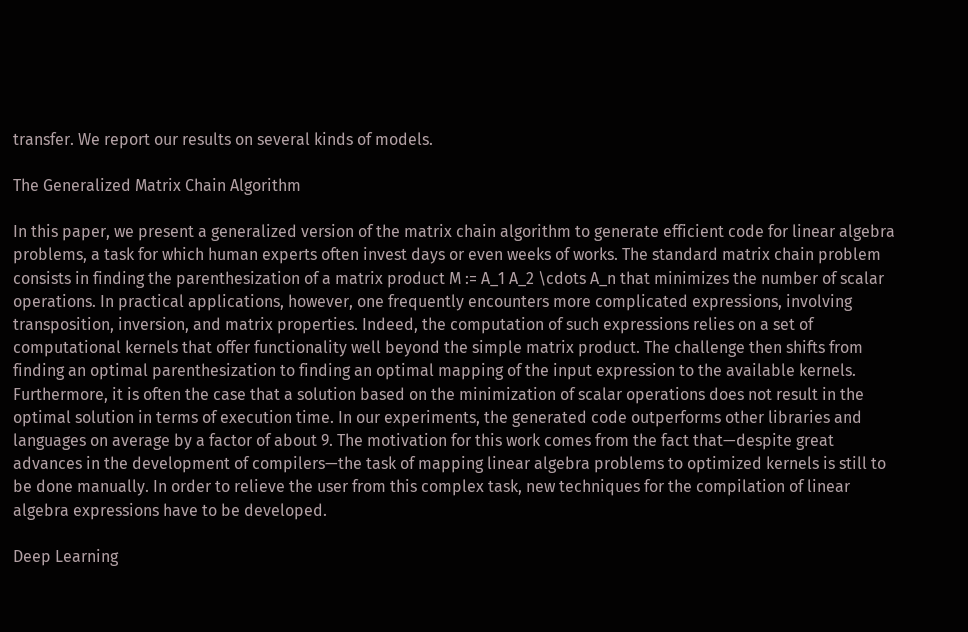transfer. We report our results on several kinds of models.

The Generalized Matrix Chain Algorithm

In this paper, we present a generalized version of the matrix chain algorithm to generate efficient code for linear algebra problems, a task for which human experts often invest days or even weeks of works. The standard matrix chain problem consists in finding the parenthesization of a matrix product M := A_1 A_2 \cdots A_n that minimizes the number of scalar operations. In practical applications, however, one frequently encounters more complicated expressions, involving transposition, inversion, and matrix properties. Indeed, the computation of such expressions relies on a set of computational kernels that offer functionality well beyond the simple matrix product. The challenge then shifts from finding an optimal parenthesization to finding an optimal mapping of the input expression to the available kernels. Furthermore, it is often the case that a solution based on the minimization of scalar operations does not result in the optimal solution in terms of execution time. In our experiments, the generated code outperforms other libraries and languages on average by a factor of about 9. The motivation for this work comes from the fact that—despite great advances in the development of compilers—the task of mapping linear algebra problems to optimized kernels is still to be done manually. In order to relieve the user from this complex task, new techniques for the compilation of linear algebra expressions have to be developed.

Deep Learning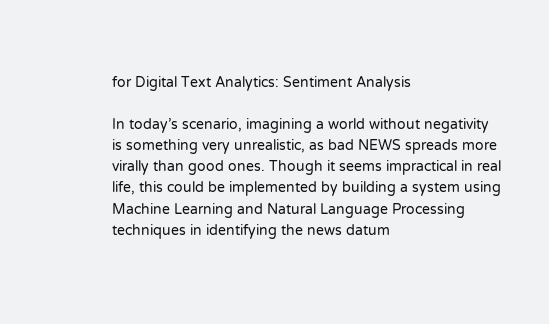for Digital Text Analytics: Sentiment Analysis

In today’s scenario, imagining a world without negativity is something very unrealistic, as bad NEWS spreads more virally than good ones. Though it seems impractical in real life, this could be implemented by building a system using Machine Learning and Natural Language Processing techniques in identifying the news datum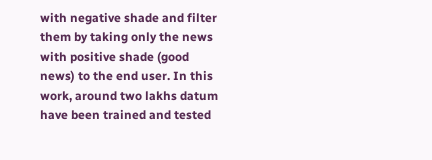with negative shade and filter them by taking only the news with positive shade (good news) to the end user. In this work, around two lakhs datum have been trained and tested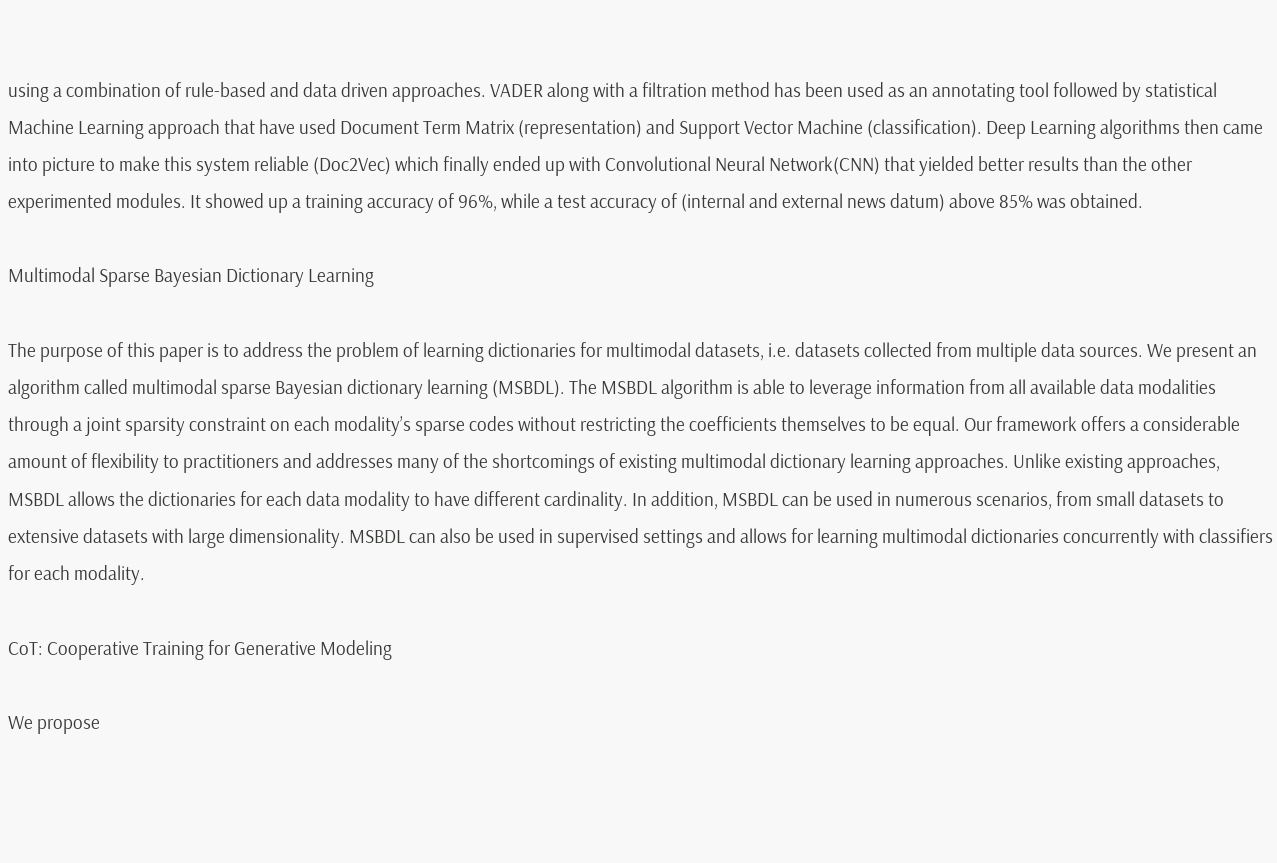using a combination of rule-based and data driven approaches. VADER along with a filtration method has been used as an annotating tool followed by statistical Machine Learning approach that have used Document Term Matrix (representation) and Support Vector Machine (classification). Deep Learning algorithms then came into picture to make this system reliable (Doc2Vec) which finally ended up with Convolutional Neural Network(CNN) that yielded better results than the other experimented modules. It showed up a training accuracy of 96%, while a test accuracy of (internal and external news datum) above 85% was obtained.

Multimodal Sparse Bayesian Dictionary Learning

The purpose of this paper is to address the problem of learning dictionaries for multimodal datasets, i.e. datasets collected from multiple data sources. We present an algorithm called multimodal sparse Bayesian dictionary learning (MSBDL). The MSBDL algorithm is able to leverage information from all available data modalities through a joint sparsity constraint on each modality’s sparse codes without restricting the coefficients themselves to be equal. Our framework offers a considerable amount of flexibility to practitioners and addresses many of the shortcomings of existing multimodal dictionary learning approaches. Unlike existing approaches, MSBDL allows the dictionaries for each data modality to have different cardinality. In addition, MSBDL can be used in numerous scenarios, from small datasets to extensive datasets with large dimensionality. MSBDL can also be used in supervised settings and allows for learning multimodal dictionaries concurrently with classifiers for each modality.

CoT: Cooperative Training for Generative Modeling

We propose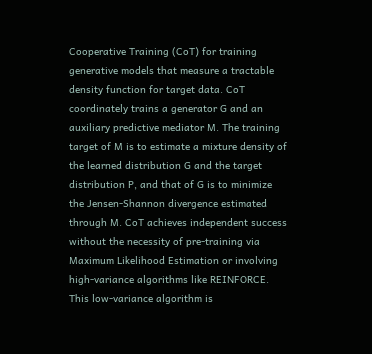Cooperative Training (CoT) for training generative models that measure a tractable density function for target data. CoT coordinately trains a generator G and an auxiliary predictive mediator M. The training target of M is to estimate a mixture density of the learned distribution G and the target distribution P, and that of G is to minimize the Jensen-Shannon divergence estimated through M. CoT achieves independent success without the necessity of pre-training via Maximum Likelihood Estimation or involving high-variance algorithms like REINFORCE. This low-variance algorithm is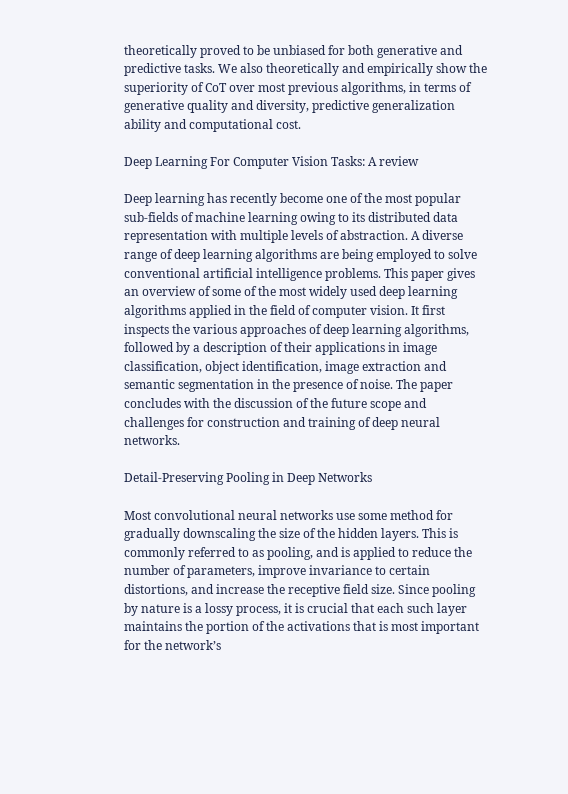theoretically proved to be unbiased for both generative and predictive tasks. We also theoretically and empirically show the superiority of CoT over most previous algorithms, in terms of generative quality and diversity, predictive generalization ability and computational cost.

Deep Learning For Computer Vision Tasks: A review

Deep learning has recently become one of the most popular sub-fields of machine learning owing to its distributed data representation with multiple levels of abstraction. A diverse range of deep learning algorithms are being employed to solve conventional artificial intelligence problems. This paper gives an overview of some of the most widely used deep learning algorithms applied in the field of computer vision. It first inspects the various approaches of deep learning algorithms, followed by a description of their applications in image classification, object identification, image extraction and semantic segmentation in the presence of noise. The paper concludes with the discussion of the future scope and challenges for construction and training of deep neural networks.

Detail-Preserving Pooling in Deep Networks

Most convolutional neural networks use some method for gradually downscaling the size of the hidden layers. This is commonly referred to as pooling, and is applied to reduce the number of parameters, improve invariance to certain distortions, and increase the receptive field size. Since pooling by nature is a lossy process, it is crucial that each such layer maintains the portion of the activations that is most important for the network’s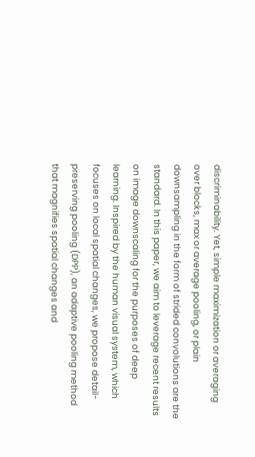discriminability. Yet, simple maximization or averaging over blocks, max or average pooling, or plain downsampling in the form of strided convolutions are the standard. In this paper, we aim to leverage recent results on image downscaling for the purposes of deep learning. Inspired by the human visual system, which focuses on local spatial changes, we propose detail-preserving pooling (DPP), an adaptive pooling method that magnifies spatial changes and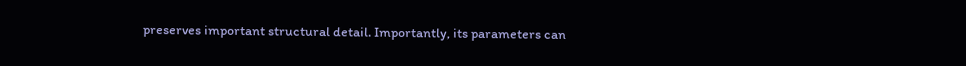preserves important structural detail. Importantly, its parameters can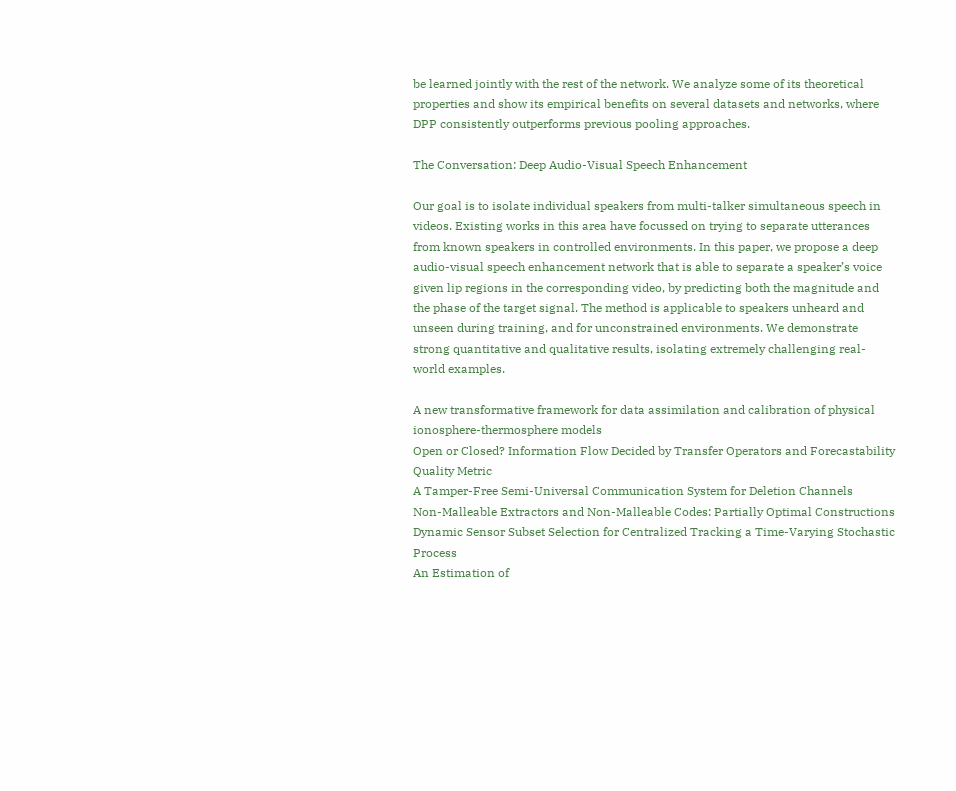be learned jointly with the rest of the network. We analyze some of its theoretical properties and show its empirical benefits on several datasets and networks, where DPP consistently outperforms previous pooling approaches.

The Conversation: Deep Audio-Visual Speech Enhancement

Our goal is to isolate individual speakers from multi-talker simultaneous speech in videos. Existing works in this area have focussed on trying to separate utterances from known speakers in controlled environments. In this paper, we propose a deep audio-visual speech enhancement network that is able to separate a speaker’s voice given lip regions in the corresponding video, by predicting both the magnitude and the phase of the target signal. The method is applicable to speakers unheard and unseen during training, and for unconstrained environments. We demonstrate strong quantitative and qualitative results, isolating extremely challenging real-world examples.

A new transformative framework for data assimilation and calibration of physical ionosphere-thermosphere models
Open or Closed? Information Flow Decided by Transfer Operators and Forecastability Quality Metric
A Tamper-Free Semi-Universal Communication System for Deletion Channels
Non-Malleable Extractors and Non-Malleable Codes: Partially Optimal Constructions
Dynamic Sensor Subset Selection for Centralized Tracking a Time-Varying Stochastic Process
An Estimation of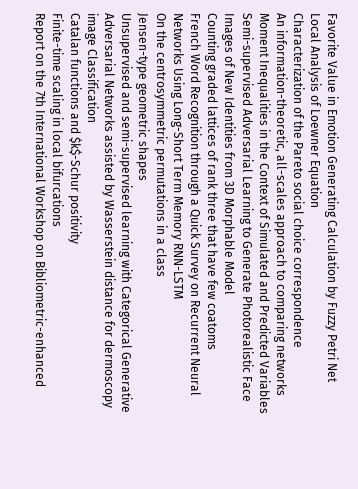Favorite Value in Emotion Generating Calculation by Fuzzy Petri Net
Local Analysis of Loewner Equation
Characterization of the Pareto social choice correspondence
An information-theoretic, all-scales approach to comparing networks
Moment Inequalities in the Context of Simulated and Predicted Variables
Semi-supervised Adversarial Learning to Generate Photorealistic Face Images of New Identities from 3D Morphable Model
Counting graded lattices of rank three that have few coatoms
French Word Recognition through a Quick Survey on Recurrent Neural Networks Using Long-Short Term Memory RNN-LSTM
On the centrosymmetric permutations in a class
Jensen-type geometric shapes
Unsupervised and semi-supervised learning with Categorical Generative Adversarial Networks assisted by Wasserstein distance for dermoscopy image Classification
Catalan functions and $k$-Schur positivity
Finite-time scaling in local bifurcations
Report on the 7th International Workshop on Bibliometric-enhanced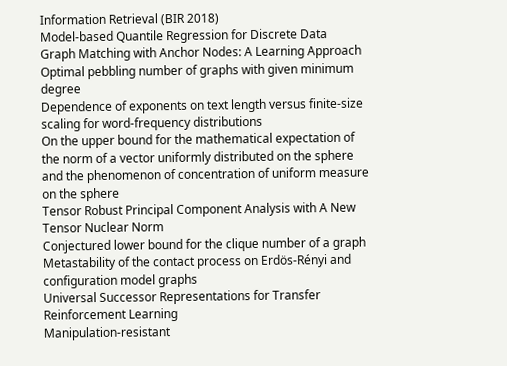Information Retrieval (BIR 2018)
Model-based Quantile Regression for Discrete Data
Graph Matching with Anchor Nodes: A Learning Approach
Optimal pebbling number of graphs with given minimum degree
Dependence of exponents on text length versus finite-size scaling for word-frequency distributions
On the upper bound for the mathematical expectation of the norm of a vector uniformly distributed on the sphere and the phenomenon of concentration of uniform measure on the sphere
Tensor Robust Principal Component Analysis with A New Tensor Nuclear Norm
Conjectured lower bound for the clique number of a graph
Metastability of the contact process on Erdös-Rényi and configuration model graphs
Universal Successor Representations for Transfer Reinforcement Learning
Manipulation-resistant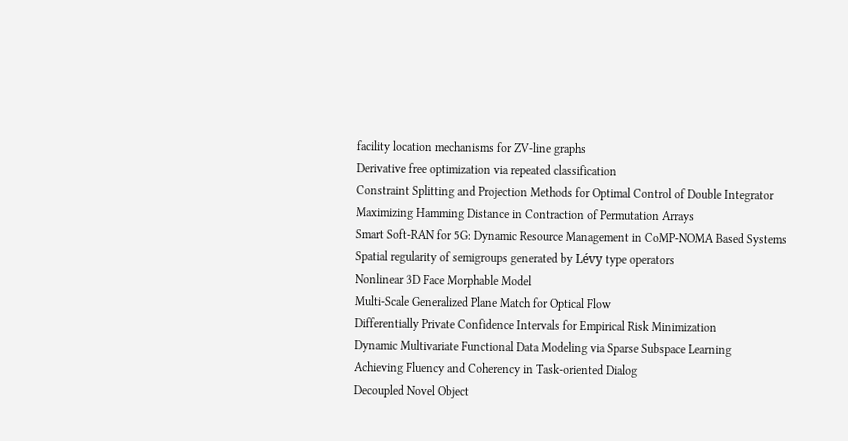facility location mechanisms for ZV-line graphs
Derivative free optimization via repeated classification
Constraint Splitting and Projection Methods for Optimal Control of Double Integrator
Maximizing Hamming Distance in Contraction of Permutation Arrays
Smart Soft-RAN for 5G: Dynamic Resource Management in CoMP-NOMA Based Systems
Spatial regularity of semigroups generated by Lévy type operators
Nonlinear 3D Face Morphable Model
Multi-Scale Generalized Plane Match for Optical Flow
Differentially Private Confidence Intervals for Empirical Risk Minimization
Dynamic Multivariate Functional Data Modeling via Sparse Subspace Learning
Achieving Fluency and Coherency in Task-oriented Dialog
Decoupled Novel Object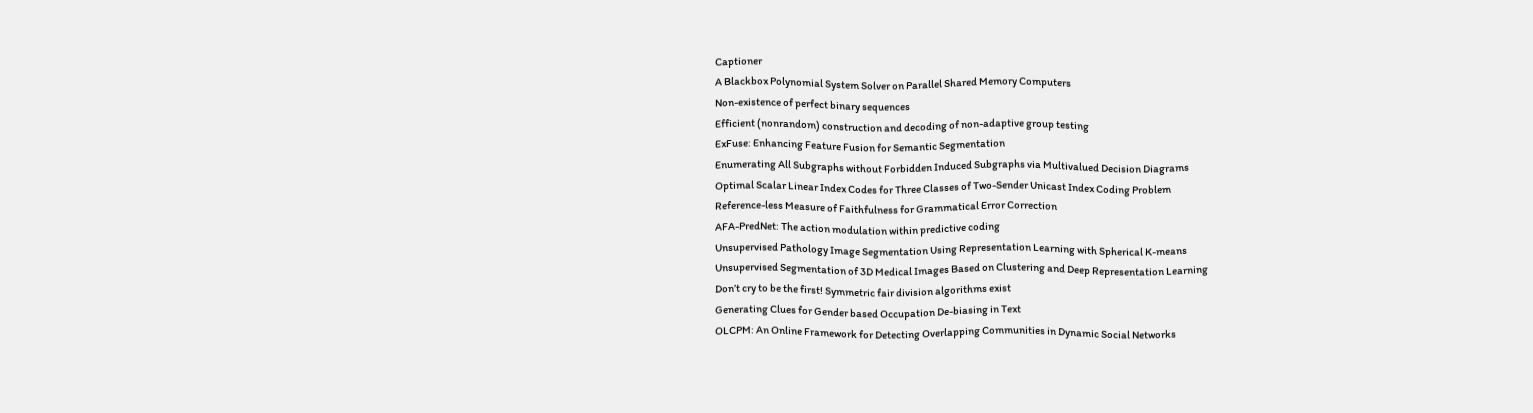Captioner
A Blackbox Polynomial System Solver on Parallel Shared Memory Computers
Non-existence of perfect binary sequences
Efficient (nonrandom) construction and decoding of non-adaptive group testing
ExFuse: Enhancing Feature Fusion for Semantic Segmentation
Enumerating All Subgraphs without Forbidden Induced Subgraphs via Multivalued Decision Diagrams
Optimal Scalar Linear Index Codes for Three Classes of Two-Sender Unicast Index Coding Problem
Reference-less Measure of Faithfulness for Grammatical Error Correction
AFA-PredNet: The action modulation within predictive coding
Unsupervised Pathology Image Segmentation Using Representation Learning with Spherical K-means
Unsupervised Segmentation of 3D Medical Images Based on Clustering and Deep Representation Learning
Don’t cry to be the first! Symmetric fair division algorithms exist
Generating Clues for Gender based Occupation De-biasing in Text
OLCPM: An Online Framework for Detecting Overlapping Communities in Dynamic Social Networks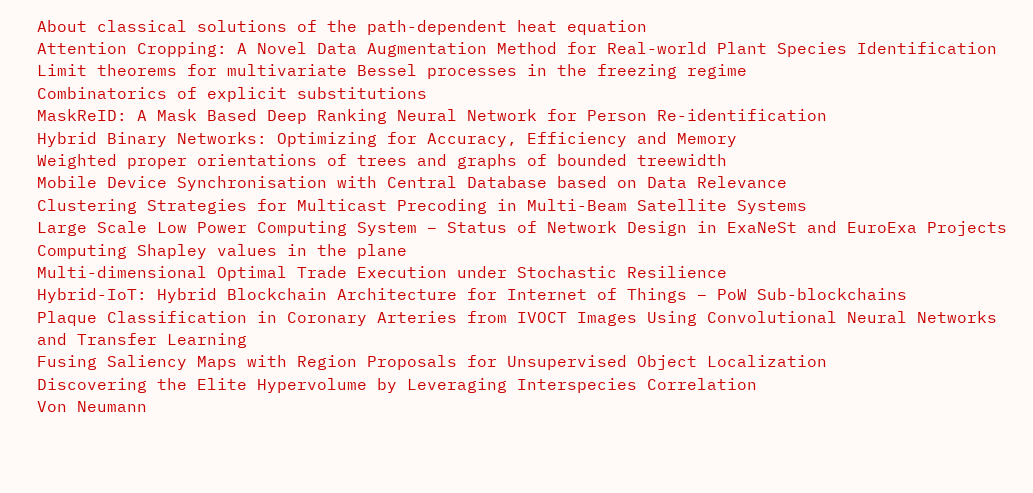About classical solutions of the path-dependent heat equation
Attention Cropping: A Novel Data Augmentation Method for Real-world Plant Species Identification
Limit theorems for multivariate Bessel processes in the freezing regime
Combinatorics of explicit substitutions
MaskReID: A Mask Based Deep Ranking Neural Network for Person Re-identification
Hybrid Binary Networks: Optimizing for Accuracy, Efficiency and Memory
Weighted proper orientations of trees and graphs of bounded treewidth
Mobile Device Synchronisation with Central Database based on Data Relevance
Clustering Strategies for Multicast Precoding in Multi-Beam Satellite Systems
Large Scale Low Power Computing System – Status of Network Design in ExaNeSt and EuroExa Projects
Computing Shapley values in the plane
Multi-dimensional Optimal Trade Execution under Stochastic Resilience
Hybrid-IoT: Hybrid Blockchain Architecture for Internet of Things – PoW Sub-blockchains
Plaque Classification in Coronary Arteries from IVOCT Images Using Convolutional Neural Networks and Transfer Learning
Fusing Saliency Maps with Region Proposals for Unsupervised Object Localization
Discovering the Elite Hypervolume by Leveraging Interspecies Correlation
Von Neumann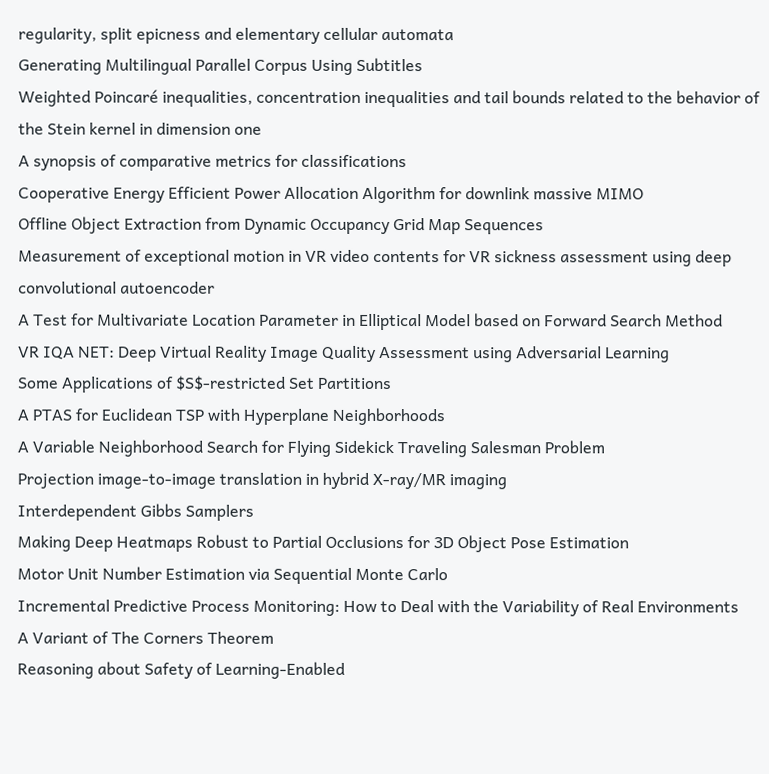regularity, split epicness and elementary cellular automata
Generating Multilingual Parallel Corpus Using Subtitles
Weighted Poincaré inequalities, concentration inequalities and tail bounds related to the behavior of the Stein kernel in dimension one
A synopsis of comparative metrics for classifications
Cooperative Energy Efficient Power Allocation Algorithm for downlink massive MIMO
Offline Object Extraction from Dynamic Occupancy Grid Map Sequences
Measurement of exceptional motion in VR video contents for VR sickness assessment using deep convolutional autoencoder
A Test for Multivariate Location Parameter in Elliptical Model based on Forward Search Method
VR IQA NET: Deep Virtual Reality Image Quality Assessment using Adversarial Learning
Some Applications of $S$-restricted Set Partitions
A PTAS for Euclidean TSP with Hyperplane Neighborhoods
A Variable Neighborhood Search for Flying Sidekick Traveling Salesman Problem
Projection image-to-image translation in hybrid X-ray/MR imaging
Interdependent Gibbs Samplers
Making Deep Heatmaps Robust to Partial Occlusions for 3D Object Pose Estimation
Motor Unit Number Estimation via Sequential Monte Carlo
Incremental Predictive Process Monitoring: How to Deal with the Variability of Real Environments
A Variant of The Corners Theorem
Reasoning about Safety of Learning-Enabled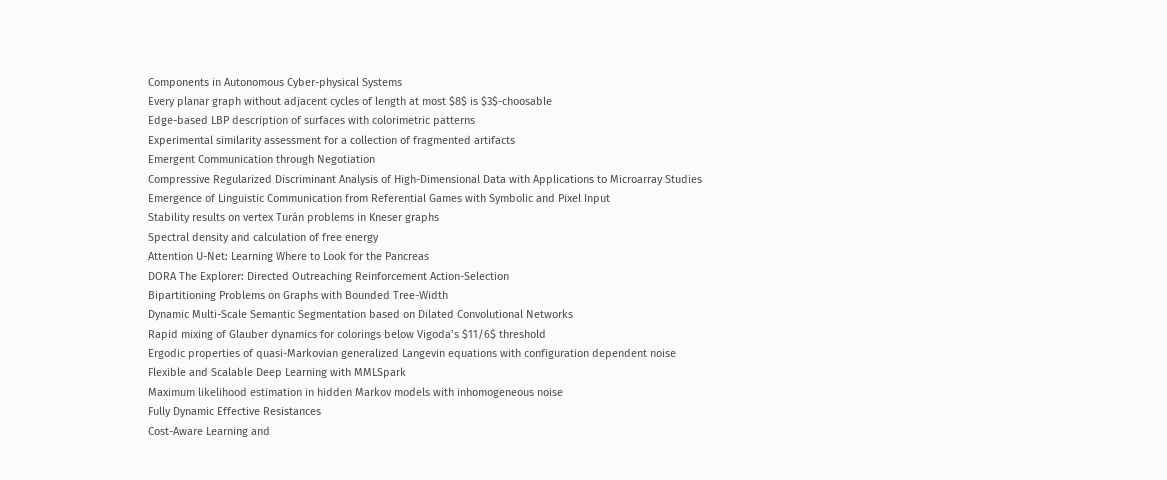Components in Autonomous Cyber-physical Systems
Every planar graph without adjacent cycles of length at most $8$ is $3$-choosable
Edge-based LBP description of surfaces with colorimetric patterns
Experimental similarity assessment for a collection of fragmented artifacts
Emergent Communication through Negotiation
Compressive Regularized Discriminant Analysis of High-Dimensional Data with Applications to Microarray Studies
Emergence of Linguistic Communication from Referential Games with Symbolic and Pixel Input
Stability results on vertex Turán problems in Kneser graphs
Spectral density and calculation of free energy
Attention U-Net: Learning Where to Look for the Pancreas
DORA The Explorer: Directed Outreaching Reinforcement Action-Selection
Bipartitioning Problems on Graphs with Bounded Tree-Width
Dynamic Multi-Scale Semantic Segmentation based on Dilated Convolutional Networks
Rapid mixing of Glauber dynamics for colorings below Vigoda’s $11/6$ threshold
Ergodic properties of quasi-Markovian generalized Langevin equations with configuration dependent noise
Flexible and Scalable Deep Learning with MMLSpark
Maximum likelihood estimation in hidden Markov models with inhomogeneous noise
Fully Dynamic Effective Resistances
Cost-Aware Learning and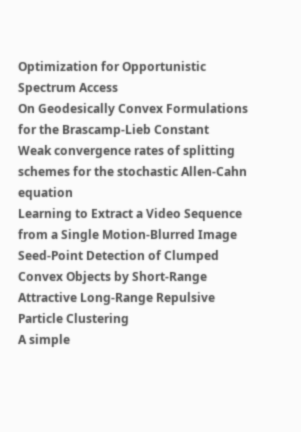Optimization for Opportunistic Spectrum Access
On Geodesically Convex Formulations for the Brascamp-Lieb Constant
Weak convergence rates of splitting schemes for the stochastic Allen-Cahn equation
Learning to Extract a Video Sequence from a Single Motion-Blurred Image
Seed-Point Detection of Clumped Convex Objects by Short-Range Attractive Long-Range Repulsive Particle Clustering
A simple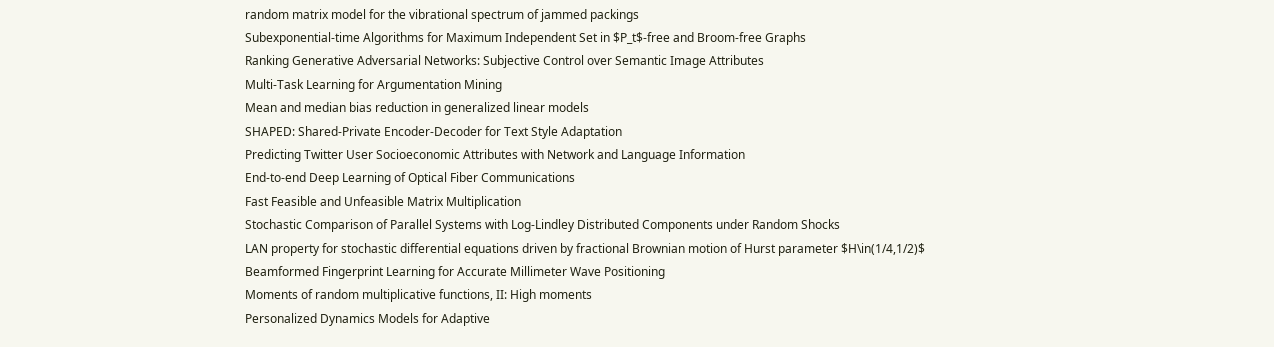random matrix model for the vibrational spectrum of jammed packings
Subexponential-time Algorithms for Maximum Independent Set in $P_t$-free and Broom-free Graphs
Ranking Generative Adversarial Networks: Subjective Control over Semantic Image Attributes
Multi-Task Learning for Argumentation Mining
Mean and median bias reduction in generalized linear models
SHAPED: Shared-Private Encoder-Decoder for Text Style Adaptation
Predicting Twitter User Socioeconomic Attributes with Network and Language Information
End-to-end Deep Learning of Optical Fiber Communications
Fast Feasible and Unfeasible Matrix Multiplication
Stochastic Comparison of Parallel Systems with Log-Lindley Distributed Components under Random Shocks
LAN property for stochastic differential equations driven by fractional Brownian motion of Hurst parameter $H\in(1/4,1/2)$
Beamformed Fingerprint Learning for Accurate Millimeter Wave Positioning
Moments of random multiplicative functions, II: High moments
Personalized Dynamics Models for Adaptive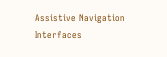Assistive Navigation Interfaces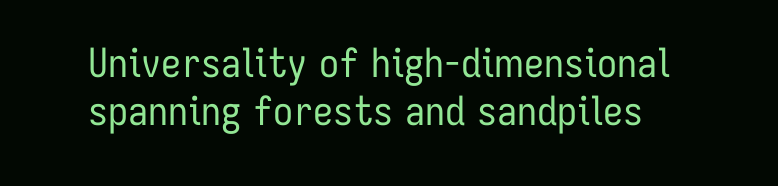Universality of high-dimensional spanning forests and sandpiles